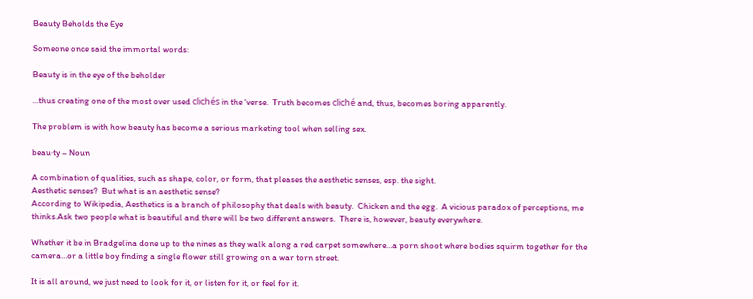Beauty Beholds the Eye

Someone once said the immortal words:

Beauty is in the eye of the beholder

…thus creating one of the most over used clichés in the ‘verse.  Truth becomes cliché and, thus, becomes boring apparently.

The problem is with how beauty has become a serious marketing tool when selling sex.

beau·ty – Noun

A combination of qualities, such as shape, color, or form, that pleases the aesthetic senses, esp. the sight.
Aesthetic senses?  But what is an aesthetic sense?
According to Wikipedia, Aesthetics is a branch of philosophy that deals with beauty.  Chicken and the egg.  A vicious paradox of perceptions, me thinks.Ask two people what is beautiful and there will be two different answers.  There is, however, beauty everywhere.

Whether it be in Bradgelina done up to the nines as they walk along a red carpet somewhere…a porn shoot where bodies squirm together for the camera…or a little boy finding a single flower still growing on a war torn street.

It is all around, we just need to look for it, or listen for it, or feel for it.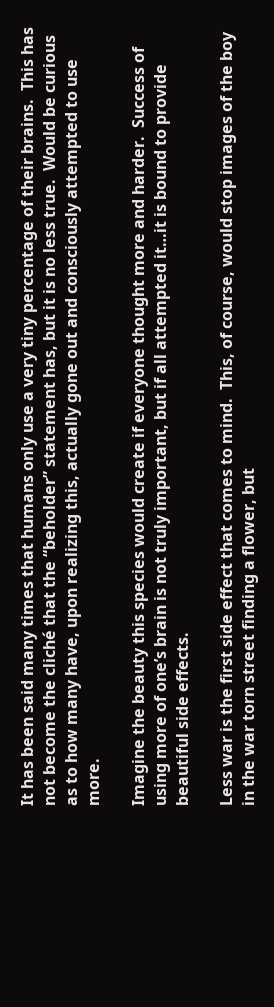It has been said many times that humans only use a very tiny percentage of their brains.  This has not become the cliché that the “beholder” statement has, but it is no less true.  Would be curious as to how many have, upon realizing this, actually gone out and consciously attempted to use more.

Imagine the beauty this species would create if everyone thought more and harder.  Success of using more of one’s brain is not truly important, but if all attempted it…it is bound to provide beautiful side effects.

Less war is the first side effect that comes to mind.  This, of course, would stop images of the boy in the war torn street finding a flower, but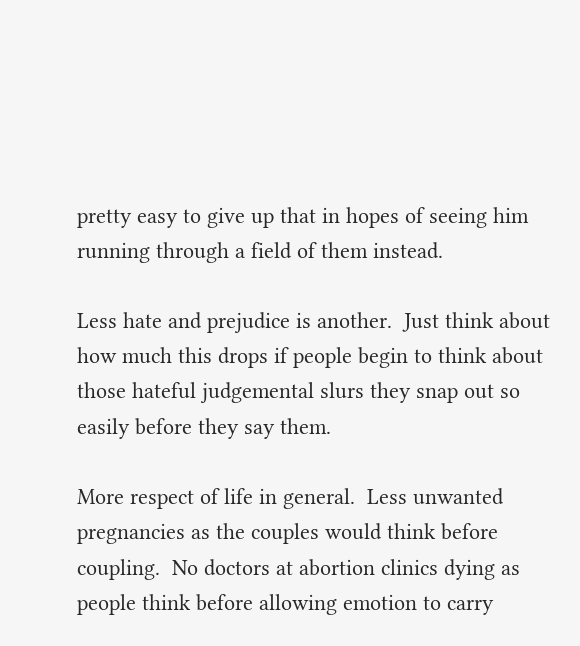pretty easy to give up that in hopes of seeing him running through a field of them instead.

Less hate and prejudice is another.  Just think about how much this drops if people begin to think about those hateful judgemental slurs they snap out so easily before they say them.

More respect of life in general.  Less unwanted pregnancies as the couples would think before coupling.  No doctors at abortion clinics dying as people think before allowing emotion to carry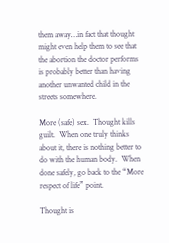them away…in fact that thought might even help them to see that the abortion the doctor performs is probably better than having another unwanted child in the streets somewhere.

More (safe) sex.  Thought kills guilt.  When one truly thinks about it, there is nothing better to do with the human body.  When done safely, go back to the “More respect of life” point.

Thought is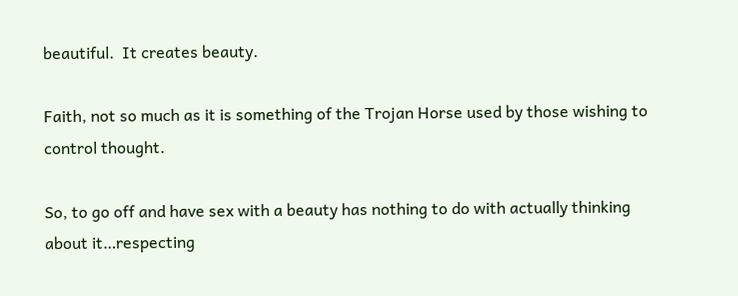beautiful.  It creates beauty.

Faith, not so much as it is something of the Trojan Horse used by those wishing to control thought.

So, to go off and have sex with a beauty has nothing to do with actually thinking about it…respecting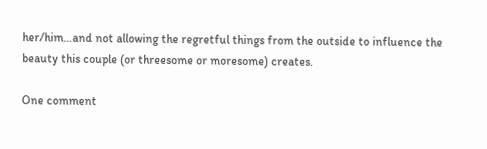her/him…and not allowing the regretful things from the outside to influence the beauty this couple (or threesome or moresome) creates.

One comment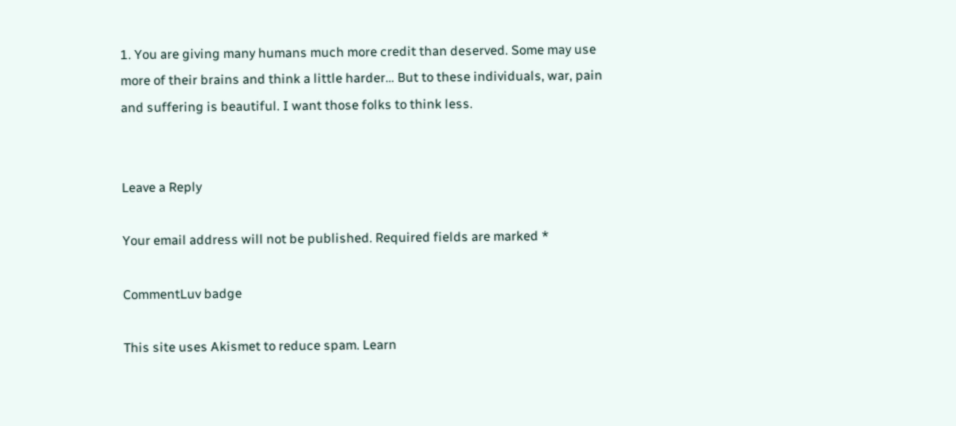1. You are giving many humans much more credit than deserved. Some may use more of their brains and think a little harder… But to these individuals, war, pain and suffering is beautiful. I want those folks to think less.


Leave a Reply

Your email address will not be published. Required fields are marked *

CommentLuv badge

This site uses Akismet to reduce spam. Learn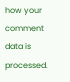how your comment data is processed.